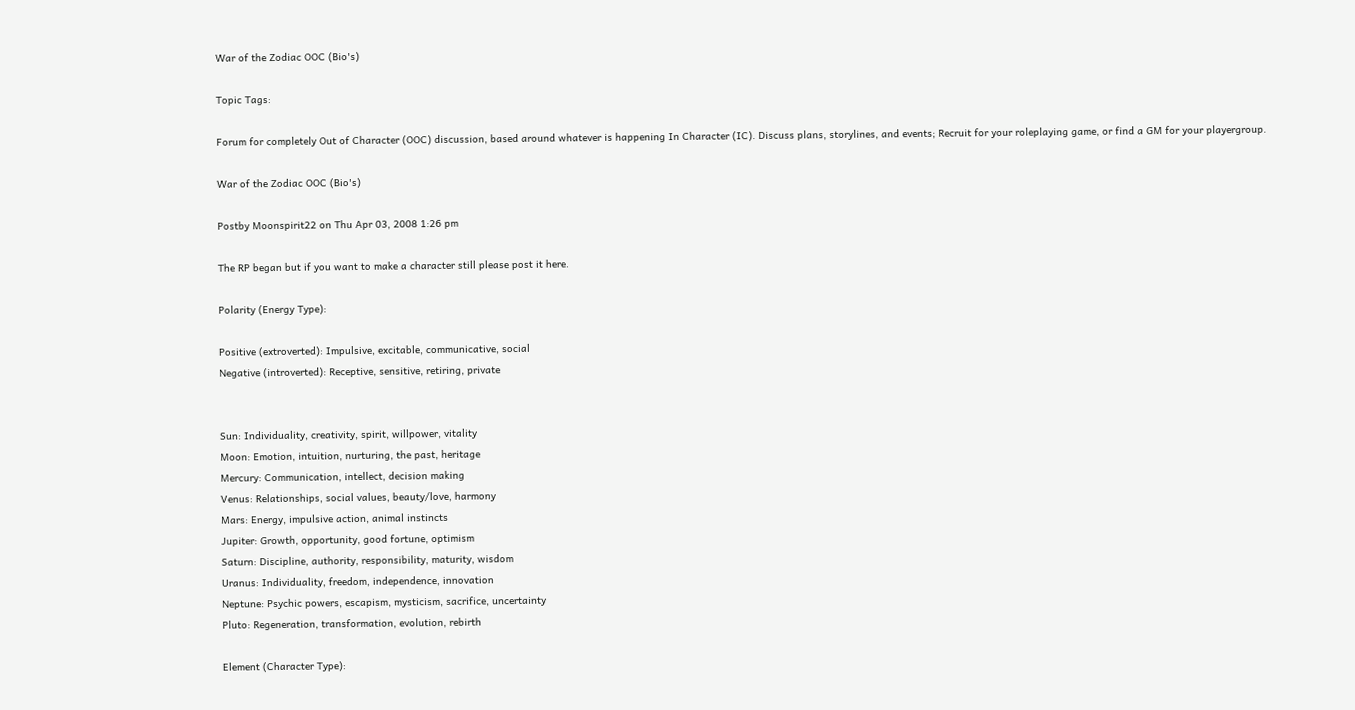War of the Zodiac OOC (Bio's)

Topic Tags:

Forum for completely Out of Character (OOC) discussion, based around whatever is happening In Character (IC). Discuss plans, storylines, and events; Recruit for your roleplaying game, or find a GM for your playergroup.

War of the Zodiac OOC (Bio's)

Postby Moonspirit22 on Thu Apr 03, 2008 1:26 pm

The RP began but if you want to make a character still please post it here.

Polarity (Energy Type):

Positive (extroverted): Impulsive, excitable, communicative, social
Negative (introverted): Receptive, sensitive, retiring, private


Sun: Individuality, creativity, spirit, willpower, vitality
Moon: Emotion, intuition, nurturing, the past, heritage
Mercury: Communication, intellect, decision making
Venus: Relationships, social values, beauty/love, harmony
Mars: Energy, impulsive action, animal instincts
Jupiter: Growth, opportunity, good fortune, optimism
Saturn: Discipline, authority, responsibility, maturity, wisdom
Uranus: Individuality, freedom, independence, innovation
Neptune: Psychic powers, escapism, mysticism, sacrifice, uncertainty
Pluto: Regeneration, transformation, evolution, rebirth

Element (Character Type):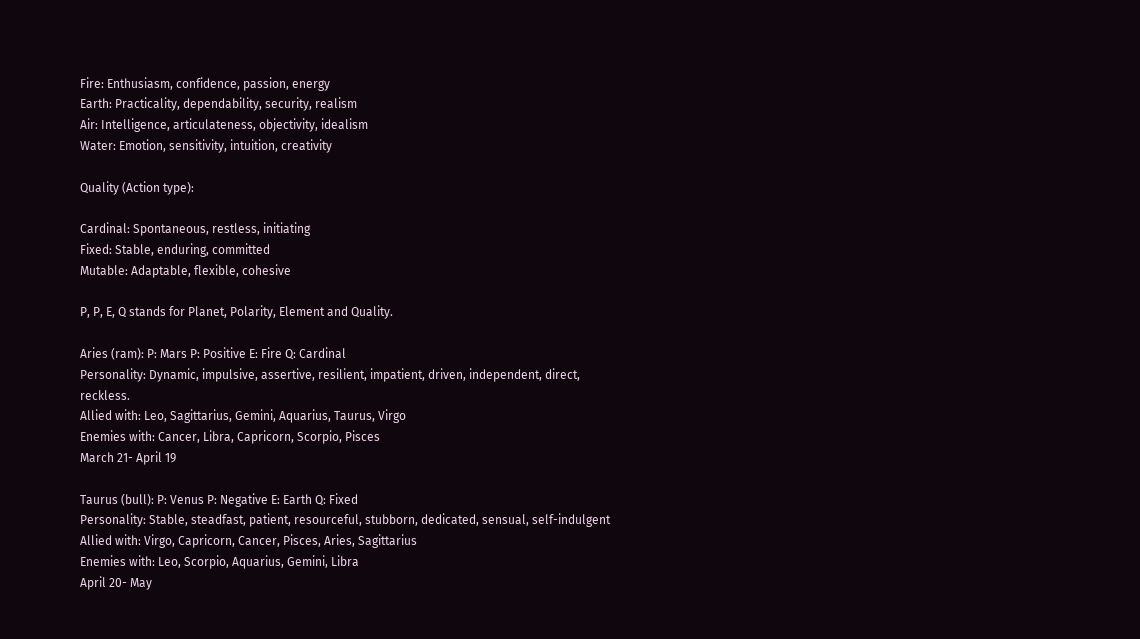Fire: Enthusiasm, confidence, passion, energy
Earth: Practicality, dependability, security, realism
Air: Intelligence, articulateness, objectivity, idealism
Water: Emotion, sensitivity, intuition, creativity

Quality (Action type):

Cardinal: Spontaneous, restless, initiating
Fixed: Stable, enduring, committed
Mutable: Adaptable, flexible, cohesive

P, P, E, Q stands for Planet, Polarity, Element and Quality.

Aries (ram): P: Mars P: Positive E: Fire Q: Cardinal
Personality: Dynamic, impulsive, assertive, resilient, impatient, driven, independent, direct, reckless.
Allied with: Leo, Sagittarius, Gemini, Aquarius, Taurus, Virgo
Enemies with: Cancer, Libra, Capricorn, Scorpio, Pisces
March 21- April 19

Taurus (bull): P: Venus P: Negative E: Earth Q: Fixed
Personality: Stable, steadfast, patient, resourceful, stubborn, dedicated, sensual, self-indulgent
Allied with: Virgo, Capricorn, Cancer, Pisces, Aries, Sagittarius
Enemies with: Leo, Scorpio, Aquarius, Gemini, Libra
April 20- May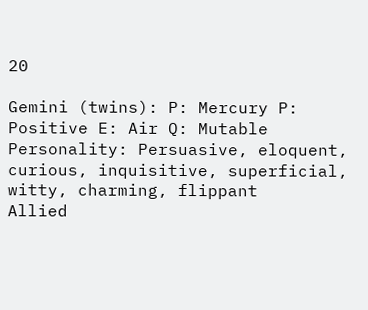20

Gemini (twins): P: Mercury P: Positive E: Air Q: Mutable
Personality: Persuasive, eloquent, curious, inquisitive, superficial, witty, charming, flippant
Allied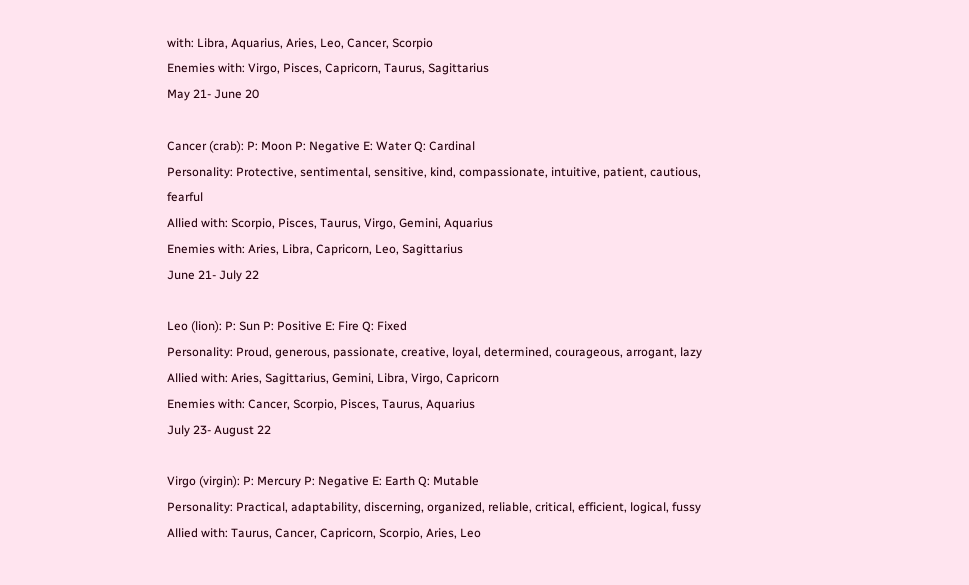with: Libra, Aquarius, Aries, Leo, Cancer, Scorpio
Enemies with: Virgo, Pisces, Capricorn, Taurus, Sagittarius
May 21- June 20

Cancer (crab): P: Moon P: Negative E: Water Q: Cardinal
Personality: Protective, sentimental, sensitive, kind, compassionate, intuitive, patient, cautious, fearful
Allied with: Scorpio, Pisces, Taurus, Virgo, Gemini, Aquarius
Enemies with: Aries, Libra, Capricorn, Leo, Sagittarius
June 21- July 22

Leo (lion): P: Sun P: Positive E: Fire Q: Fixed
Personality: Proud, generous, passionate, creative, loyal, determined, courageous, arrogant, lazy
Allied with: Aries, Sagittarius, Gemini, Libra, Virgo, Capricorn
Enemies with: Cancer, Scorpio, Pisces, Taurus, Aquarius
July 23- August 22

Virgo (virgin): P: Mercury P: Negative E: Earth Q: Mutable
Personality: Practical, adaptability, discerning, organized, reliable, critical, efficient, logical, fussy
Allied with: Taurus, Cancer, Capricorn, Scorpio, Aries, Leo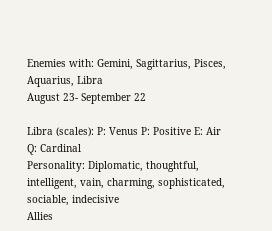Enemies with: Gemini, Sagittarius, Pisces, Aquarius, Libra
August 23- September 22

Libra (scales): P: Venus P: Positive E: Air Q: Cardinal
Personality: Diplomatic, thoughtful, intelligent, vain, charming, sophisticated, sociable, indecisive
Allies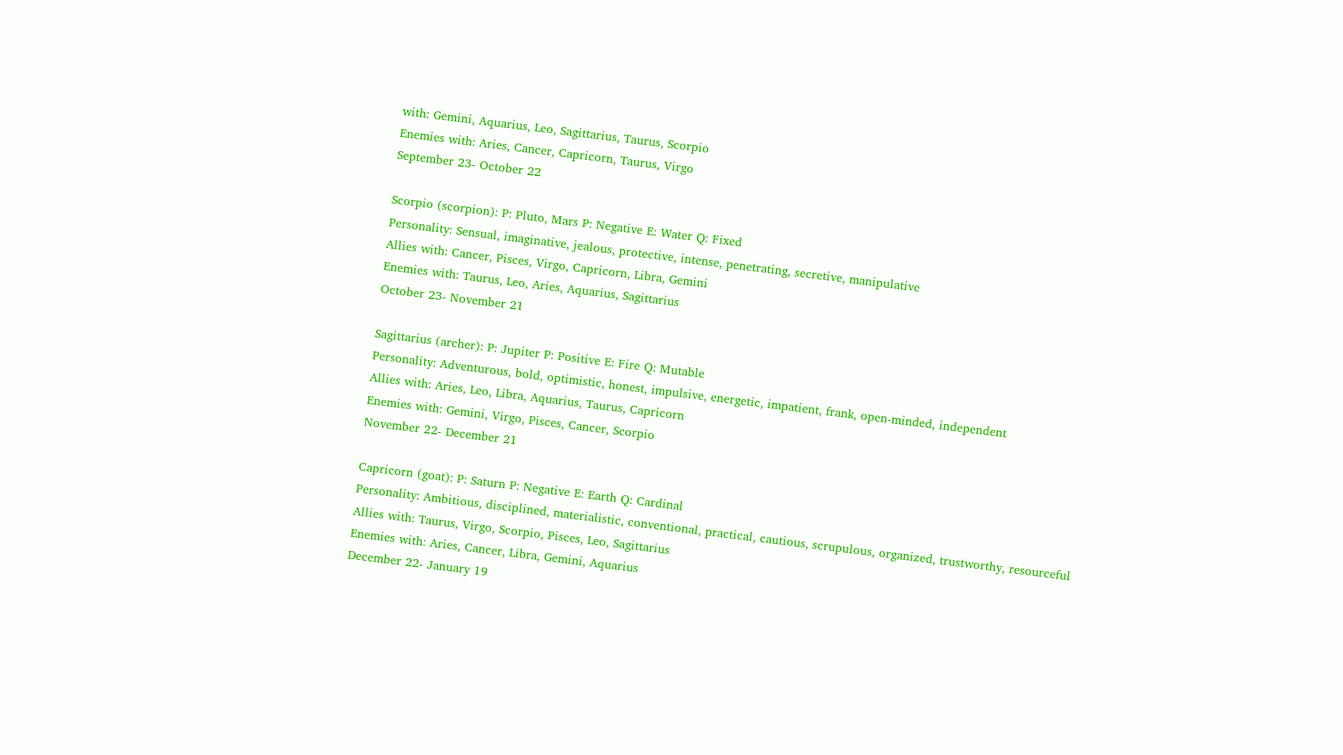with: Gemini, Aquarius, Leo, Sagittarius, Taurus, Scorpio
Enemies with: Aries, Cancer, Capricorn, Taurus, Virgo
September 23- October 22

Scorpio (scorpion): P: Pluto, Mars P: Negative E: Water Q: Fixed
Personality: Sensual, imaginative, jealous, protective, intense, penetrating, secretive, manipulative
Allies with: Cancer, Pisces, Virgo, Capricorn, Libra, Gemini
Enemies with: Taurus, Leo, Aries, Aquarius, Sagittarius
October 23- November 21

Sagittarius (archer): P: Jupiter P: Positive E: Fire Q: Mutable
Personality: Adventurous, bold, optimistic, honest, impulsive, energetic, impatient, frank, open-minded, independent
Allies with: Aries, Leo, Libra, Aquarius, Taurus, Capricorn
Enemies with: Gemini, Virgo, Pisces, Cancer, Scorpio
November 22- December 21

Capricorn (goat): P: Saturn P: Negative E: Earth Q: Cardinal
Personality: Ambitious, disciplined, materialistic, conventional, practical, cautious, scrupulous, organized, trustworthy, resourceful
Allies with: Taurus, Virgo, Scorpio, Pisces, Leo, Sagittarius
Enemies with: Aries, Cancer, Libra, Gemini, Aquarius
December 22- January 19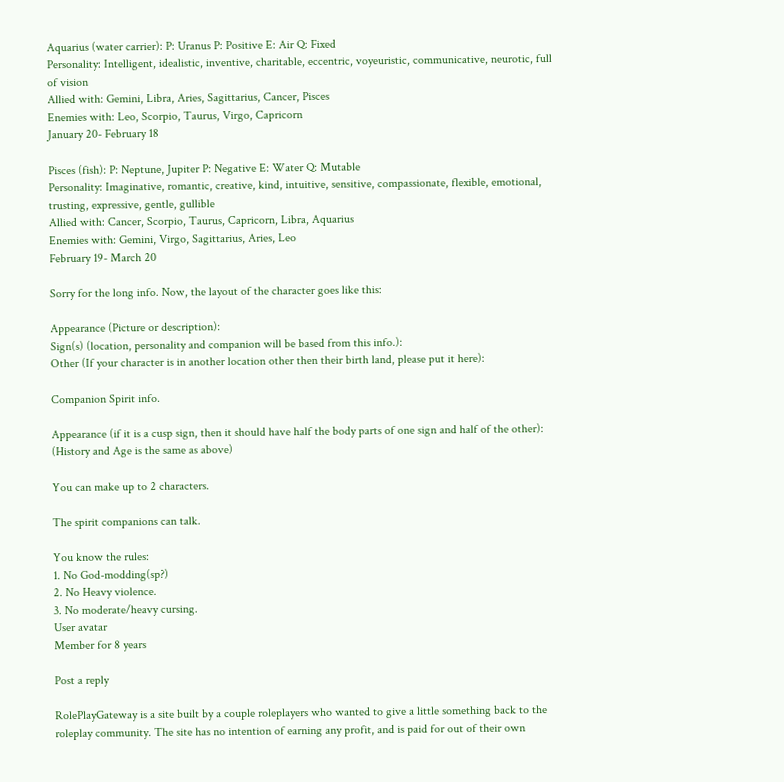Aquarius (water carrier): P: Uranus P: Positive E: Air Q: Fixed
Personality: Intelligent, idealistic, inventive, charitable, eccentric, voyeuristic, communicative, neurotic, full of vision
Allied with: Gemini, Libra, Aries, Sagittarius, Cancer, Pisces
Enemies with: Leo, Scorpio, Taurus, Virgo, Capricorn
January 20- February 18

Pisces (fish): P: Neptune, Jupiter P: Negative E: Water Q: Mutable
Personality: Imaginative, romantic, creative, kind, intuitive, sensitive, compassionate, flexible, emotional, trusting, expressive, gentle, gullible
Allied with: Cancer, Scorpio, Taurus, Capricorn, Libra, Aquarius
Enemies with: Gemini, Virgo, Sagittarius, Aries, Leo
February 19- March 20

Sorry for the long info. Now, the layout of the character goes like this:

Appearance (Picture or description):
Sign(s) (location, personality and companion will be based from this info.):
Other (If your character is in another location other then their birth land, please put it here):

Companion Spirit info.

Appearance (if it is a cusp sign, then it should have half the body parts of one sign and half of the other):
(History and Age is the same as above)

You can make up to 2 characters.

The spirit companions can talk.

You know the rules:
1. No God-modding(sp?)
2. No Heavy violence.
3. No moderate/heavy cursing.
User avatar
Member for 8 years

Post a reply

RolePlayGateway is a site built by a couple roleplayers who wanted to give a little something back to the roleplay community. The site has no intention of earning any profit, and is paid for out of their own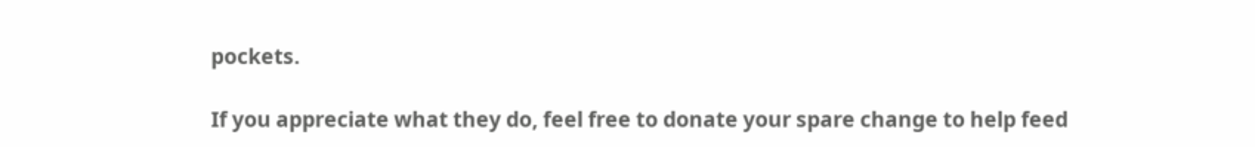pockets.

If you appreciate what they do, feel free to donate your spare change to help feed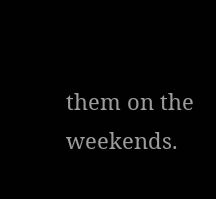them on the weekends.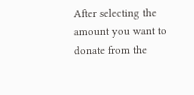After selecting the amount you want to donate from the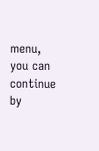menu, you can continue by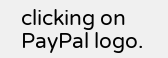clicking on PayPal logo.